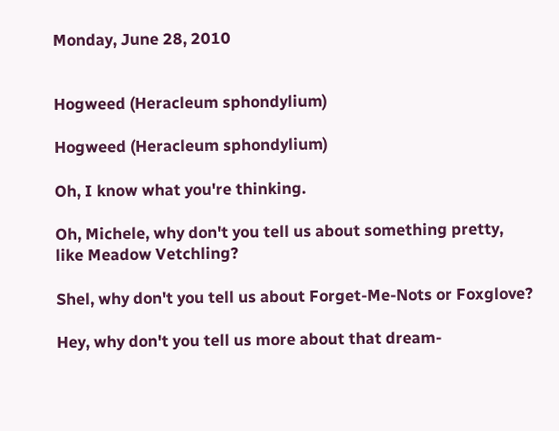Monday, June 28, 2010


Hogweed (Heracleum sphondylium)

Hogweed (Heracleum sphondylium)

Oh, I know what you're thinking.

Oh, Michele, why don't you tell us about something pretty, like Meadow Vetchling?

Shel, why don't you tell us about Forget-Me-Nots or Foxglove?

Hey, why don't you tell us more about that dream-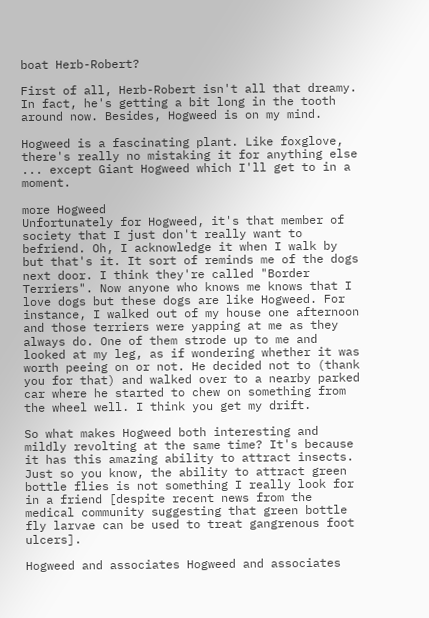boat Herb-Robert?

First of all, Herb-Robert isn't all that dreamy. In fact, he's getting a bit long in the tooth around now. Besides, Hogweed is on my mind.

Hogweed is a fascinating plant. Like foxglove, there's really no mistaking it for anything else ... except Giant Hogweed which I'll get to in a moment.

more Hogweed
Unfortunately for Hogweed, it's that member of society that I just don't really want to befriend. Oh, I acknowledge it when I walk by but that's it. It sort of reminds me of the dogs next door. I think they're called "Border Terriers". Now anyone who knows me knows that I love dogs but these dogs are like Hogweed. For instance, I walked out of my house one afternoon and those terriers were yapping at me as they always do. One of them strode up to me and looked at my leg, as if wondering whether it was worth peeing on or not. He decided not to (thank you for that) and walked over to a nearby parked car where he started to chew on something from the wheel well. I think you get my drift.

So what makes Hogweed both interesting and mildly revolting at the same time? It's because it has this amazing ability to attract insects. Just so you know, the ability to attract green bottle flies is not something I really look for in a friend [despite recent news from the medical community suggesting that green bottle fly larvae can be used to treat gangrenous foot ulcers].

Hogweed and associates Hogweed and associates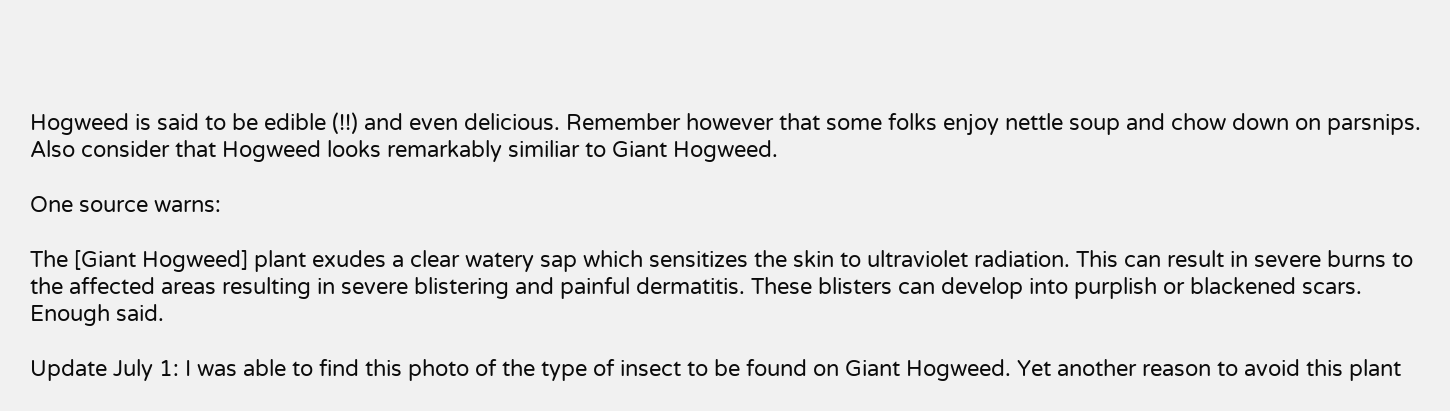Hogweed is said to be edible (!!) and even delicious. Remember however that some folks enjoy nettle soup and chow down on parsnips. Also consider that Hogweed looks remarkably similiar to Giant Hogweed.

One source warns:

The [Giant Hogweed] plant exudes a clear watery sap which sensitizes the skin to ultraviolet radiation. This can result in severe burns to the affected areas resulting in severe blistering and painful dermatitis. These blisters can develop into purplish or blackened scars.
Enough said.

Update July 1: I was able to find this photo of the type of insect to be found on Giant Hogweed. Yet another reason to avoid this plant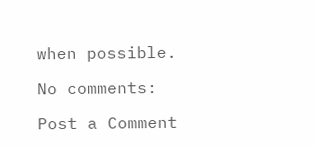when possible.

No comments:

Post a Comment